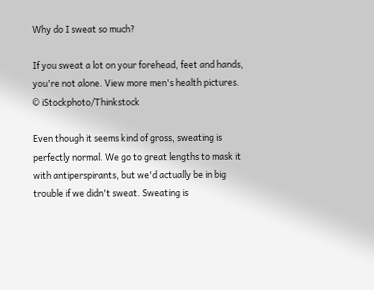Why do I sweat so much?

If you sweat a lot on your forehead, feet and hands, you're not alone. View more men's health pictures.
© iStockphoto/Thinkstock

Even though it seems kind of gross, sweating is perfectly normal. We go to great lengths to mask it with antiperspirants, but we'd actually be in big trouble if we didn't sweat. Sweating is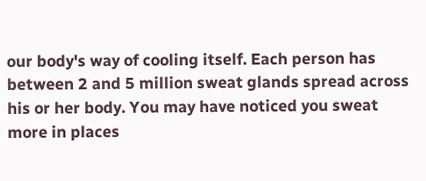our body's way of cooling itself. Each person has between 2 and 5 million sweat glands spread across his or her body. You may have noticed you sweat more in places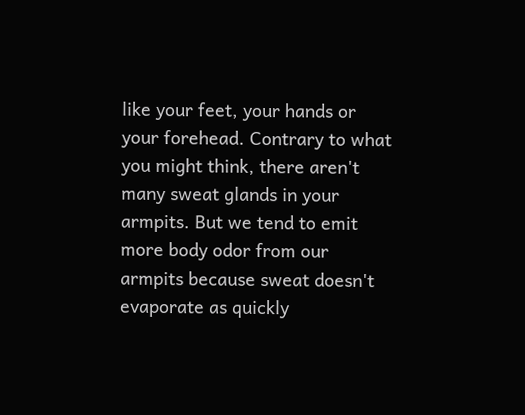like your feet, your hands or your forehead. Contrary to what you might think, there aren't many sweat glands in your armpits. But we tend to emit more body odor from our armpits because sweat doesn't evaporate as quickly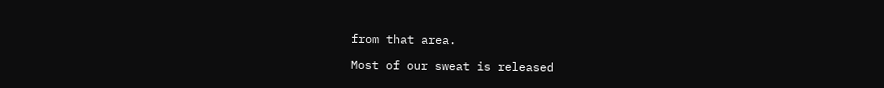from that area.

Most of our sweat is released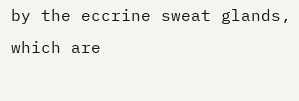by the eccrine sweat glands, which are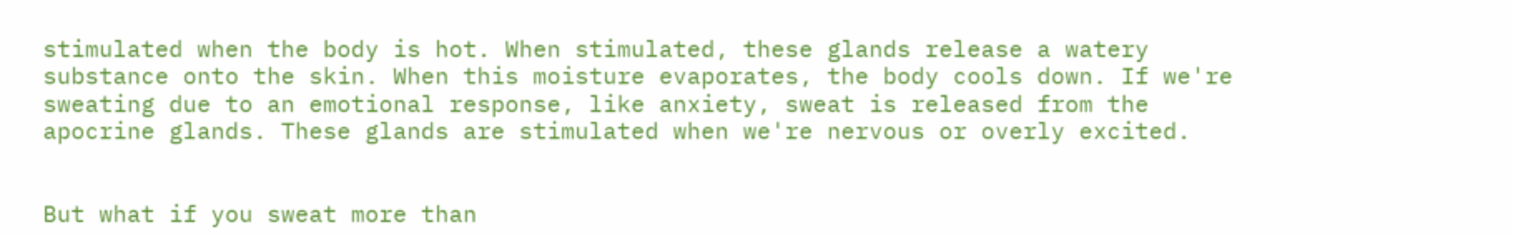stimulated when the body is hot. When stimulated, these glands release a watery substance onto the skin. When this moisture evaporates, the body cools down. If we're sweating due to an emotional response, like anxiety, sweat is released from the apocrine glands. These glands are stimulated when we're nervous or overly excited.


But what if you sweat more than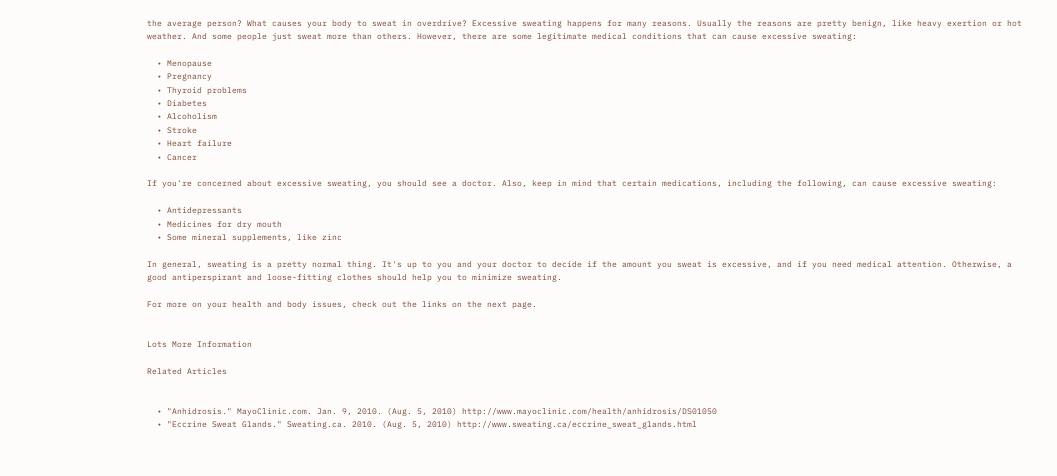the average person? What causes your body to sweat in overdrive? Excessive sweating happens for many reasons. Usually the reasons are pretty benign, like heavy exertion or hot weather. And some people just sweat more than others. However, there are some legitimate medical conditions that can cause excessive sweating:

  • Menopause
  • Pregnancy
  • Thyroid problems
  • Diabetes
  • Alcoholism
  • Stroke
  • Heart failure
  • Cancer

If you're concerned about excessive sweating, you should see a doctor. Also, keep in mind that certain medications, including the following, can cause excessive sweating:

  • Antidepressants
  • Medicines for dry mouth
  • Some mineral supplements, like zinc

In general, sweating is a pretty normal thing. It's up to you and your doctor to decide if the amount you sweat is excessive, and if you need medical attention. Otherwise, a good antiperspirant and loose-fitting clothes should help you to minimize sweating.

For more on your health and body issues, check out the links on the next page.


Lots More Information

Related Articles


  • "Anhidrosis." MayoClinic.com. Jan. 9, 2010. (Aug. 5, 2010) http://www.mayoclinic.com/health/anhidrosis/DS01050
  • "Eccrine Sweat Glands." Sweating.ca. 2010. (Aug. 5, 2010) http://www.sweating.ca/eccrine_sweat_glands.html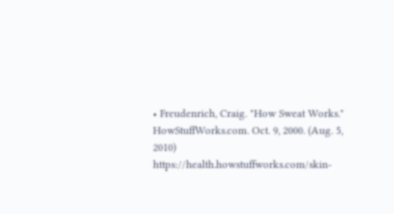• Freudenrich, Craig. "How Sweat Works." HowStuffWorks.com. Oct. 9, 2000. (Aug. 5, 2010) https://health.howstuffworks.com/skin-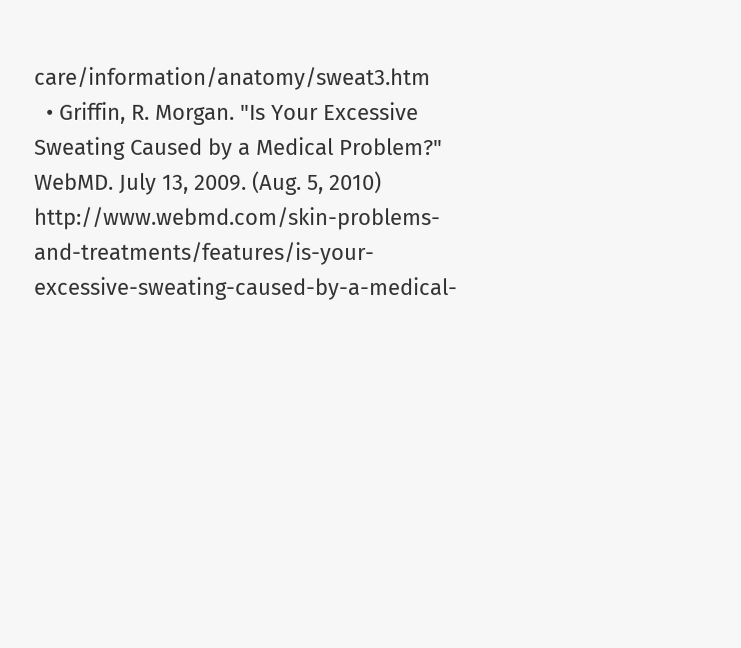care/information/anatomy/sweat3.htm
  • Griffin, R. Morgan. "Is Your Excessive Sweating Caused by a Medical Problem?" WebMD. July 13, 2009. (Aug. 5, 2010) http://www.webmd.com/skin-problems-and-treatments/features/is-your-excessive-sweating-caused-by-a-medical-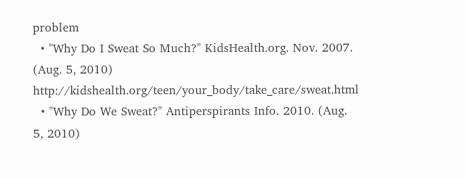problem
  • "Why Do I Sweat So Much?" KidsHealth.org. Nov. 2007. (Aug. 5, 2010) http://kidshealth.org/teen/your_body/take_care/sweat.html
  • "Why Do We Sweat?" Antiperspirants Info. 2010. (Aug. 5, 2010)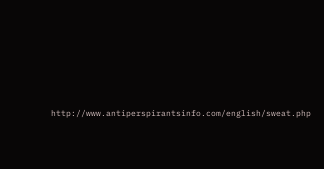http://www.antiperspirantsinfo.com/english/sweat.php